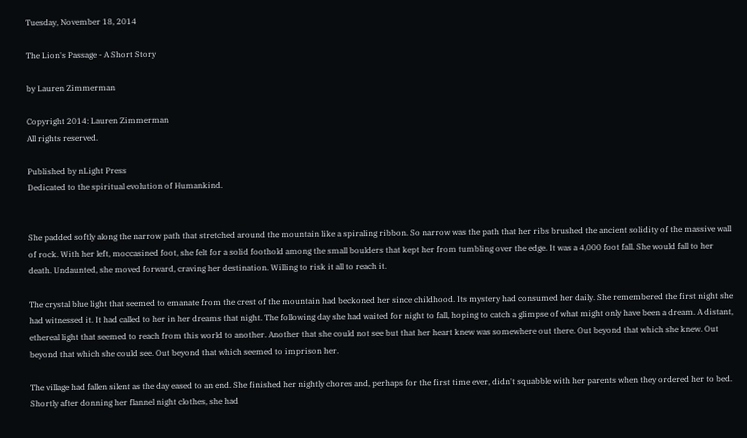Tuesday, November 18, 2014

The Lion's Passage - A Short Story

by Lauren Zimmerman

Copyright 2014: Lauren Zimmerman
All rights reserved.

Published by nLight Press
Dedicated to the spiritual evolution of Humankind.


She padded softly along the narrow path that stretched around the mountain like a spiraling ribbon. So narrow was the path that her ribs brushed the ancient solidity of the massive wall of rock. With her left, moccasined foot, she felt for a solid foothold among the small boulders that kept her from tumbling over the edge. It was a 4,000 foot fall. She would fall to her death. Undaunted, she moved forward, craving her destination. Willing to risk it all to reach it.

The crystal blue light that seemed to emanate from the crest of the mountain had beckoned her since childhood. Its mystery had consumed her daily. She remembered the first night she had witnessed it. It had called to her in her dreams that night. The following day she had waited for night to fall, hoping to catch a glimpse of what might only have been a dream. A distant, ethereal light that seemed to reach from this world to another. Another that she could not see but that her heart knew was somewhere out there. Out beyond that which she knew. Out beyond that which she could see. Out beyond that which seemed to imprison her.

The village had fallen silent as the day eased to an end. She finished her nightly chores and, perhaps for the first time ever, didn't squabble with her parents when they ordered her to bed. Shortly after donning her flannel night clothes, she had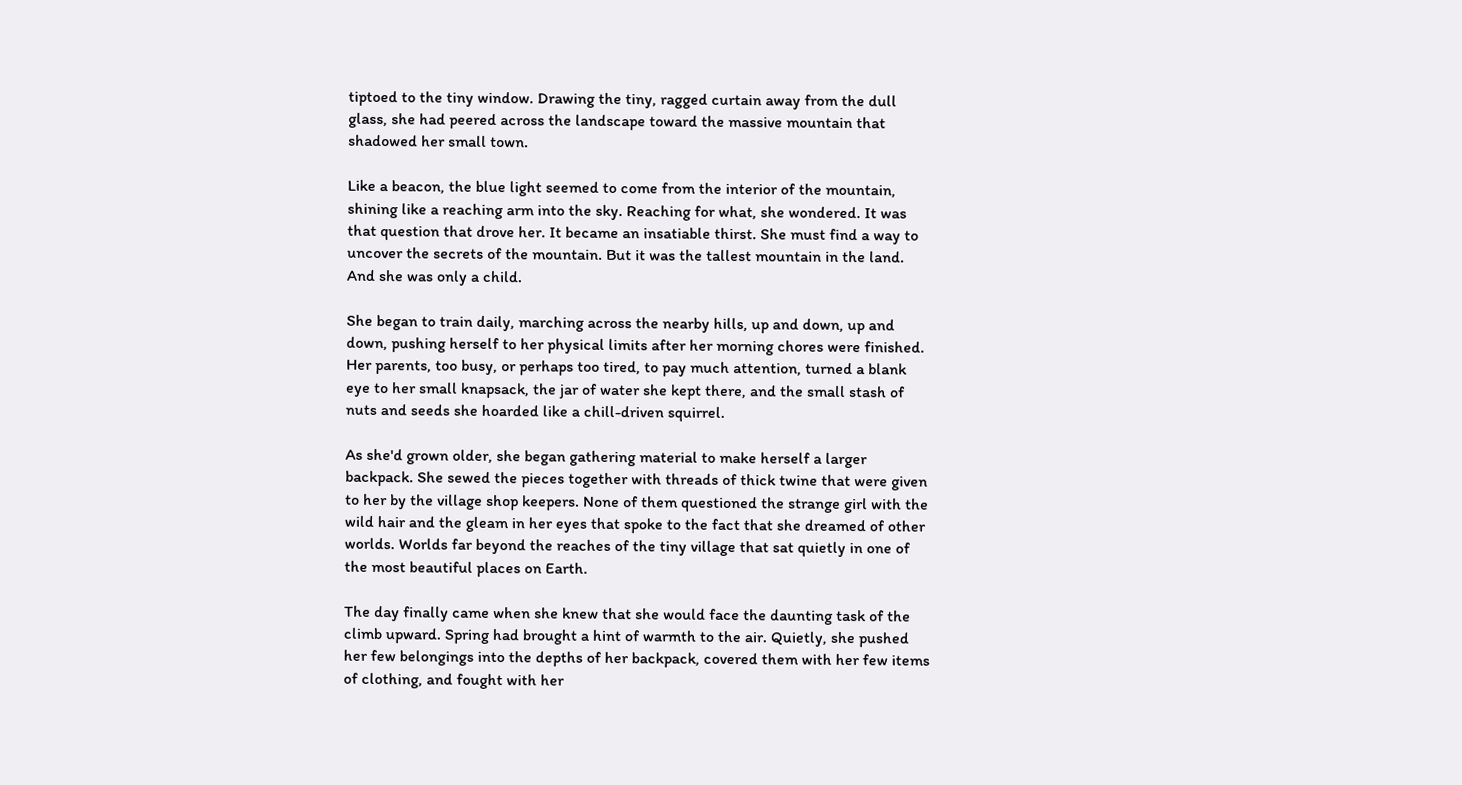tiptoed to the tiny window. Drawing the tiny, ragged curtain away from the dull glass, she had peered across the landscape toward the massive mountain that shadowed her small town.

Like a beacon, the blue light seemed to come from the interior of the mountain, shining like a reaching arm into the sky. Reaching for what, she wondered. It was that question that drove her. It became an insatiable thirst. She must find a way to uncover the secrets of the mountain. But it was the tallest mountain in the land. And she was only a child.

She began to train daily, marching across the nearby hills, up and down, up and down, pushing herself to her physical limits after her morning chores were finished. Her parents, too busy, or perhaps too tired, to pay much attention, turned a blank eye to her small knapsack, the jar of water she kept there, and the small stash of nuts and seeds she hoarded like a chill-driven squirrel.

As she'd grown older, she began gathering material to make herself a larger backpack. She sewed the pieces together with threads of thick twine that were given to her by the village shop keepers. None of them questioned the strange girl with the wild hair and the gleam in her eyes that spoke to the fact that she dreamed of other worlds. Worlds far beyond the reaches of the tiny village that sat quietly in one of the most beautiful places on Earth.

The day finally came when she knew that she would face the daunting task of the climb upward. Spring had brought a hint of warmth to the air. Quietly, she pushed her few belongings into the depths of her backpack, covered them with her few items of clothing, and fought with her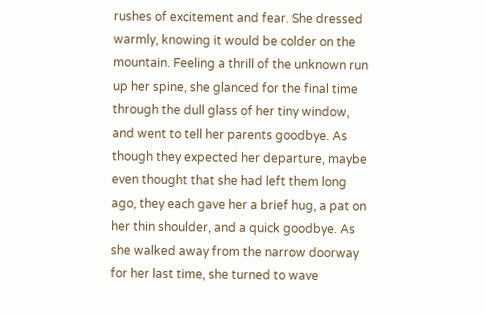rushes of excitement and fear. She dressed warmly, knowing it would be colder on the mountain. Feeling a thrill of the unknown run up her spine, she glanced for the final time through the dull glass of her tiny window, and went to tell her parents goodbye. As though they expected her departure, maybe even thought that she had left them long ago, they each gave her a brief hug, a pat on her thin shoulder, and a quick goodbye. As she walked away from the narrow doorway for her last time, she turned to wave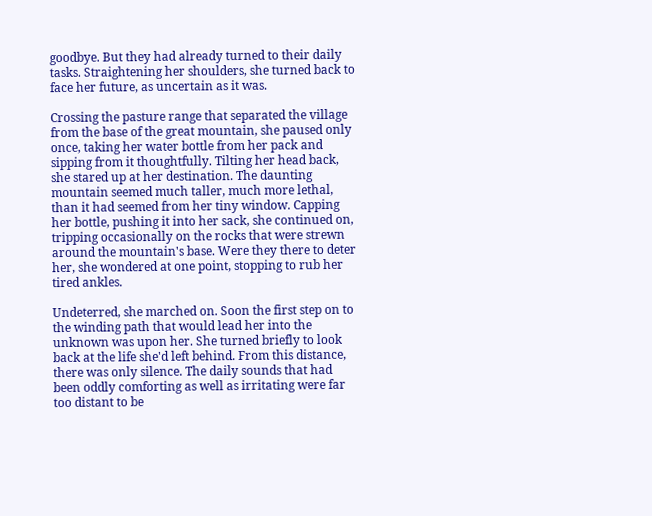goodbye. But they had already turned to their daily tasks. Straightening her shoulders, she turned back to face her future, as uncertain as it was.

Crossing the pasture range that separated the village from the base of the great mountain, she paused only once, taking her water bottle from her pack and sipping from it thoughtfully. Tilting her head back, she stared up at her destination. The daunting mountain seemed much taller, much more lethal, than it had seemed from her tiny window. Capping her bottle, pushing it into her sack, she continued on, tripping occasionally on the rocks that were strewn around the mountain's base. Were they there to deter her, she wondered at one point, stopping to rub her tired ankles.

Undeterred, she marched on. Soon the first step on to the winding path that would lead her into the unknown was upon her. She turned briefly to look back at the life she'd left behind. From this distance, there was only silence. The daily sounds that had been oddly comforting as well as irritating were far too distant to be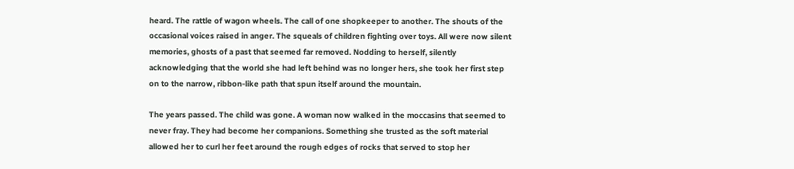heard. The rattle of wagon wheels. The call of one shopkeeper to another. The shouts of the occasional voices raised in anger. The squeals of children fighting over toys. All were now silent memories, ghosts of a past that seemed far removed. Nodding to herself, silently acknowledging that the world she had left behind was no longer hers, she took her first step on to the narrow, ribbon-like path that spun itself around the mountain.

The years passed. The child was gone. A woman now walked in the moccasins that seemed to never fray. They had become her companions. Something she trusted as the soft material allowed her to curl her feet around the rough edges of rocks that served to stop her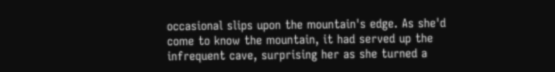occasional slips upon the mountain's edge. As she'd come to know the mountain, it had served up the infrequent cave, surprising her as she turned a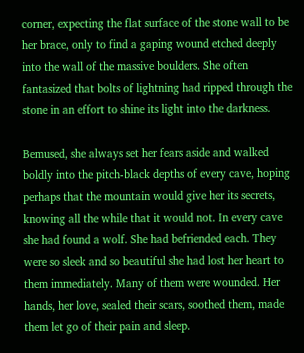corner, expecting the flat surface of the stone wall to be her brace, only to find a gaping wound etched deeply into the wall of the massive boulders. She often fantasized that bolts of lightning had ripped through the stone in an effort to shine its light into the darkness.

Bemused, she always set her fears aside and walked boldly into the pitch-black depths of every cave, hoping perhaps that the mountain would give her its secrets, knowing all the while that it would not. In every cave she had found a wolf. She had befriended each. They were so sleek and so beautiful she had lost her heart to them immediately. Many of them were wounded. Her hands, her love, sealed their scars, soothed them, made them let go of their pain and sleep.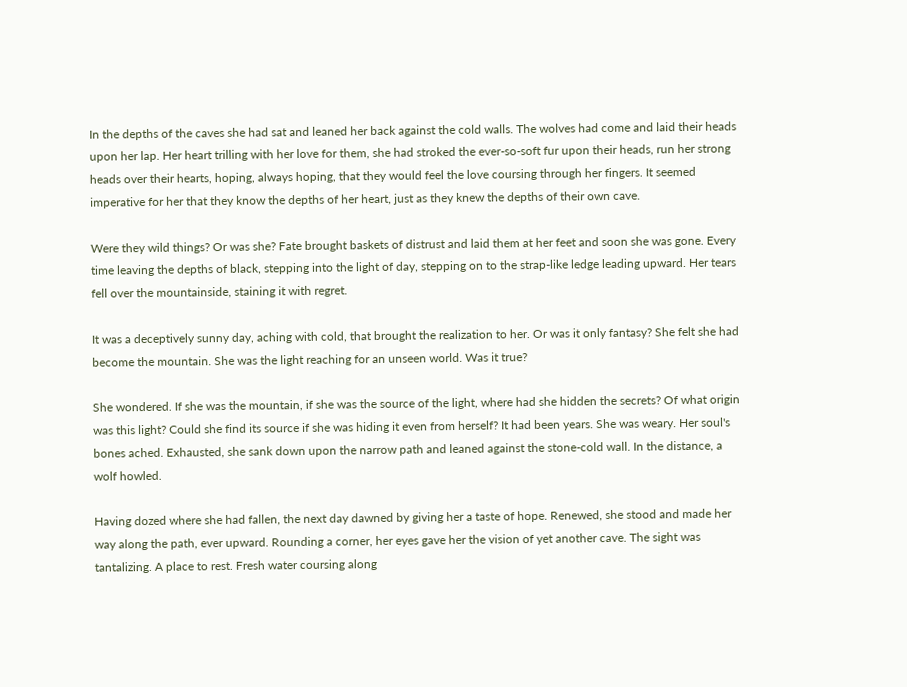In the depths of the caves she had sat and leaned her back against the cold walls. The wolves had come and laid their heads upon her lap. Her heart trilling with her love for them, she had stroked the ever-so-soft fur upon their heads, run her strong heads over their hearts, hoping, always hoping, that they would feel the love coursing through her fingers. It seemed imperative for her that they know the depths of her heart, just as they knew the depths of their own cave.

Were they wild things? Or was she? Fate brought baskets of distrust and laid them at her feet and soon she was gone. Every time leaving the depths of black, stepping into the light of day, stepping on to the strap-like ledge leading upward. Her tears fell over the mountainside, staining it with regret.

It was a deceptively sunny day, aching with cold, that brought the realization to her. Or was it only fantasy? She felt she had become the mountain. She was the light reaching for an unseen world. Was it true?

She wondered. If she was the mountain, if she was the source of the light, where had she hidden the secrets? Of what origin was this light? Could she find its source if she was hiding it even from herself? It had been years. She was weary. Her soul's bones ached. Exhausted, she sank down upon the narrow path and leaned against the stone-cold wall. In the distance, a wolf howled.

Having dozed where she had fallen, the next day dawned by giving her a taste of hope. Renewed, she stood and made her way along the path, ever upward. Rounding a corner, her eyes gave her the vision of yet another cave. The sight was tantalizing. A place to rest. Fresh water coursing along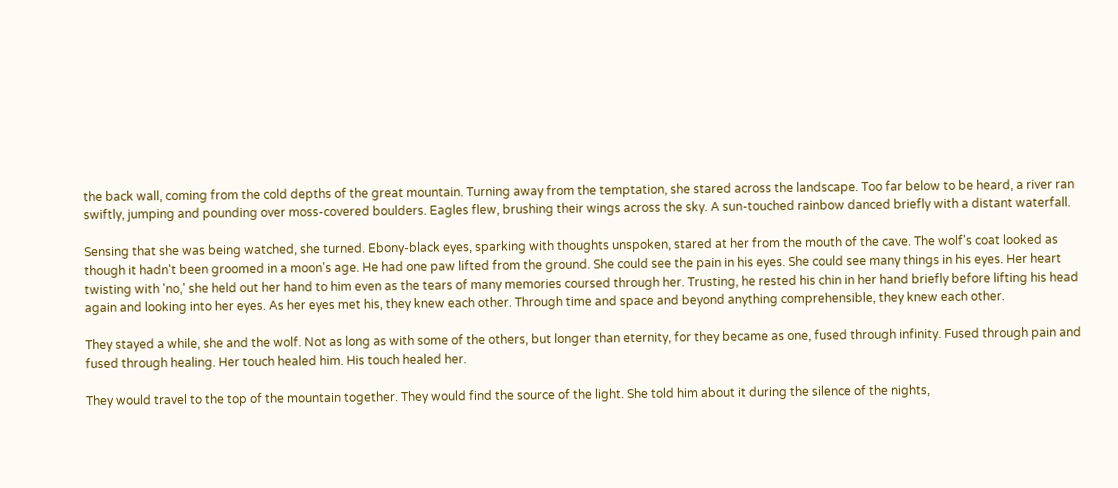the back wall, coming from the cold depths of the great mountain. Turning away from the temptation, she stared across the landscape. Too far below to be heard, a river ran swiftly, jumping and pounding over moss-covered boulders. Eagles flew, brushing their wings across the sky. A sun-touched rainbow danced briefly with a distant waterfall.

Sensing that she was being watched, she turned. Ebony-black eyes, sparking with thoughts unspoken, stared at her from the mouth of the cave. The wolf's coat looked as though it hadn't been groomed in a moon's age. He had one paw lifted from the ground. She could see the pain in his eyes. She could see many things in his eyes. Her heart twisting with 'no,' she held out her hand to him even as the tears of many memories coursed through her. Trusting, he rested his chin in her hand briefly before lifting his head again and looking into her eyes. As her eyes met his, they knew each other. Through time and space and beyond anything comprehensible, they knew each other.

They stayed a while, she and the wolf. Not as long as with some of the others, but longer than eternity, for they became as one, fused through infinity. Fused through pain and fused through healing. Her touch healed him. His touch healed her.

They would travel to the top of the mountain together. They would find the source of the light. She told him about it during the silence of the nights,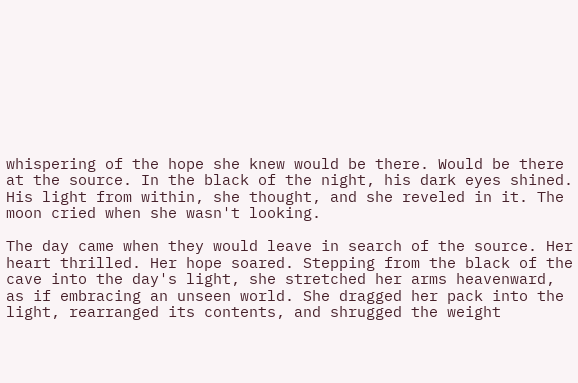whispering of the hope she knew would be there. Would be there at the source. In the black of the night, his dark eyes shined. His light from within, she thought, and she reveled in it. The moon cried when she wasn't looking.

The day came when they would leave in search of the source. Her heart thrilled. Her hope soared. Stepping from the black of the cave into the day's light, she stretched her arms heavenward, as if embracing an unseen world. She dragged her pack into the light, rearranged its contents, and shrugged the weight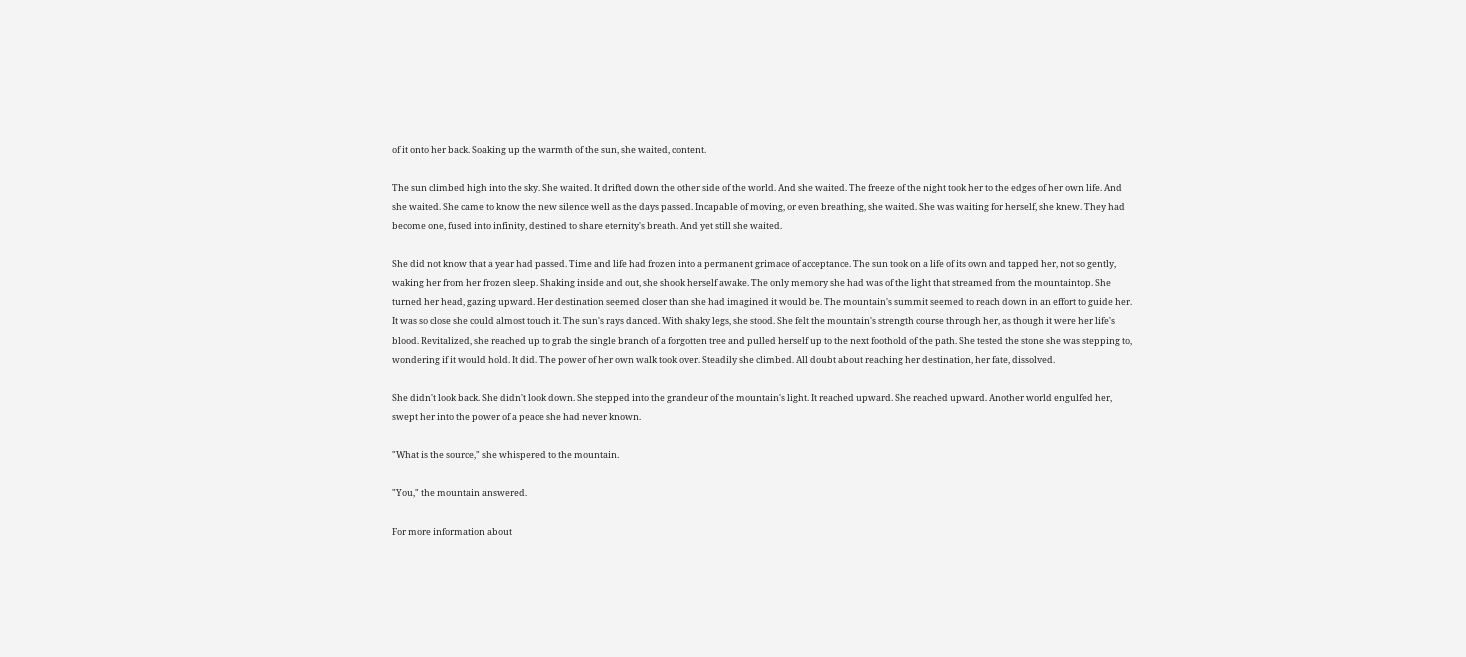of it onto her back. Soaking up the warmth of the sun, she waited, content.

The sun climbed high into the sky. She waited. It drifted down the other side of the world. And she waited. The freeze of the night took her to the edges of her own life. And she waited. She came to know the new silence well as the days passed. Incapable of moving, or even breathing, she waited. She was waiting for herself, she knew. They had become one, fused into infinity, destined to share eternity's breath. And yet still she waited.

She did not know that a year had passed. Time and life had frozen into a permanent grimace of acceptance. The sun took on a life of its own and tapped her, not so gently, waking her from her frozen sleep. Shaking inside and out, she shook herself awake. The only memory she had was of the light that streamed from the mountaintop. She turned her head, gazing upward. Her destination seemed closer than she had imagined it would be. The mountain's summit seemed to reach down in an effort to guide her. It was so close she could almost touch it. The sun's rays danced. With shaky legs, she stood. She felt the mountain's strength course through her, as though it were her life's blood. Revitalized, she reached up to grab the single branch of a forgotten tree and pulled herself up to the next foothold of the path. She tested the stone she was stepping to, wondering if it would hold. It did. The power of her own walk took over. Steadily she climbed. All doubt about reaching her destination, her fate, dissolved.

She didn't look back. She didn't look down. She stepped into the grandeur of the mountain's light. It reached upward. She reached upward. Another world engulfed her, swept her into the power of a peace she had never known.

"What is the source," she whispered to the mountain.

"You," the mountain answered.

For more information about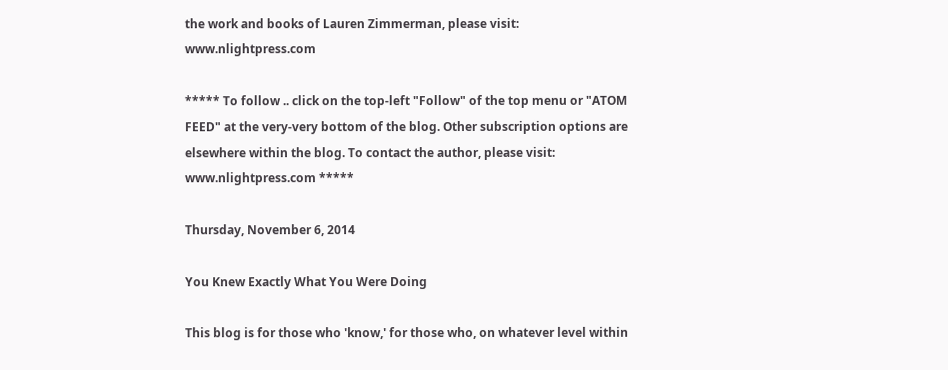the work and books of Lauren Zimmerman, please visit: www.nlightpress.com

***** To follow .. click on the top-left "Follow" of the top menu or "ATOM FEED" at the very-very bottom of the blog. Other subscription options are elsewhere within the blog. To contact the author, please visit: www.nlightpress.com *****

Thursday, November 6, 2014

You Knew Exactly What You Were Doing

This blog is for those who 'know,' for those who, on whatever level within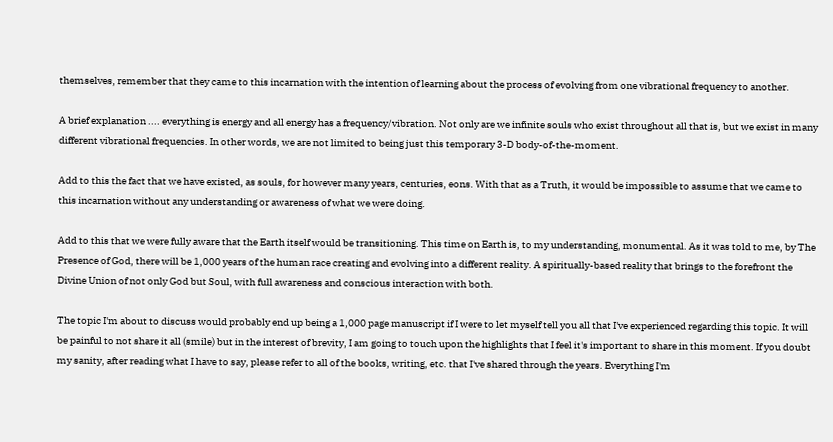themselves, remember that they came to this incarnation with the intention of learning about the process of evolving from one vibrational frequency to another.

A brief explanation .... everything is energy and all energy has a frequency/vibration. Not only are we infinite souls who exist throughout all that is, but we exist in many different vibrational frequencies. In other words, we are not limited to being just this temporary 3-D body-of-the-moment.

Add to this the fact that we have existed, as souls, for however many years, centuries, eons. With that as a Truth, it would be impossible to assume that we came to this incarnation without any understanding or awareness of what we were doing.

Add to this that we were fully aware that the Earth itself would be transitioning. This time on Earth is, to my understanding, monumental. As it was told to me, by The Presence of God, there will be 1,000 years of the human race creating and evolving into a different reality. A spiritually-based reality that brings to the forefront the Divine Union of not only God but Soul, with full awareness and conscious interaction with both.

The topic I'm about to discuss would probably end up being a 1,000 page manuscript if I were to let myself tell you all that I've experienced regarding this topic. It will be painful to not share it all (smile) but in the interest of brevity, I am going to touch upon the highlights that I feel it's important to share in this moment. If you doubt my sanity, after reading what I have to say, please refer to all of the books, writing, etc. that I've shared through the years. Everything I'm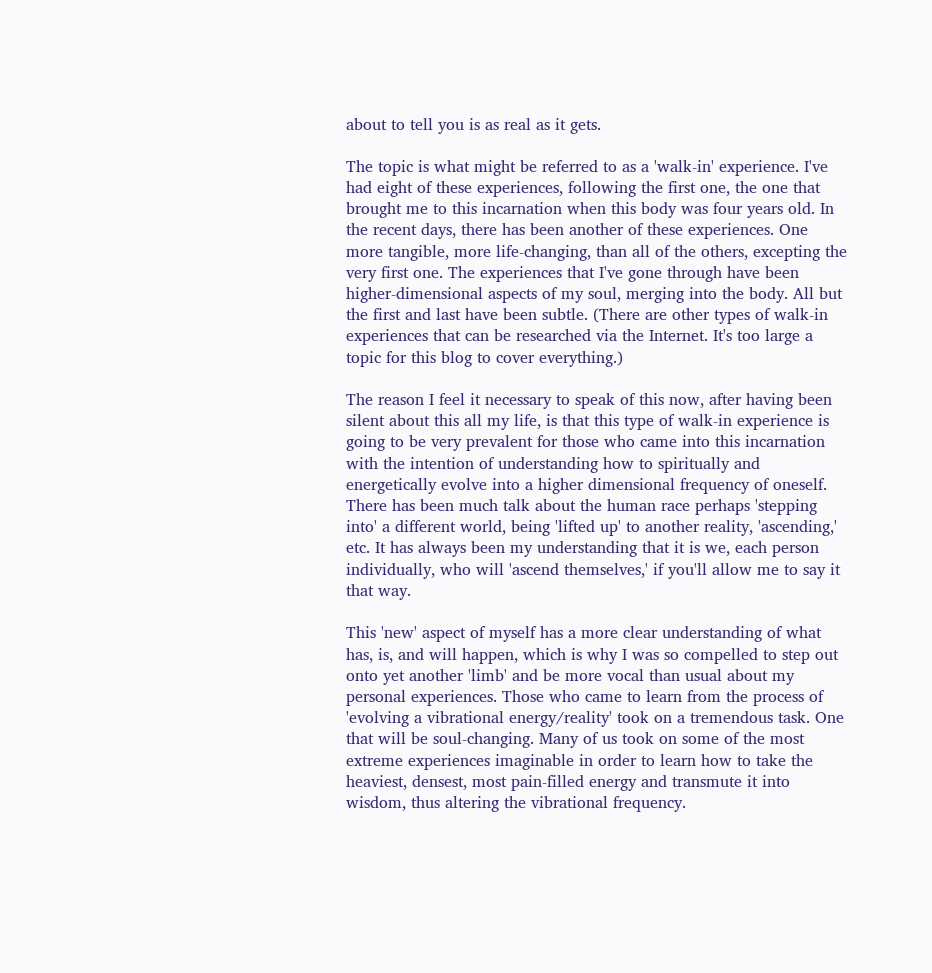about to tell you is as real as it gets.

The topic is what might be referred to as a 'walk-in' experience. I've had eight of these experiences, following the first one, the one that brought me to this incarnation when this body was four years old. In the recent days, there has been another of these experiences. One more tangible, more life-changing, than all of the others, excepting the very first one. The experiences that I've gone through have been higher-dimensional aspects of my soul, merging into the body. All but the first and last have been subtle. (There are other types of walk-in experiences that can be researched via the Internet. It's too large a topic for this blog to cover everything.)

The reason I feel it necessary to speak of this now, after having been silent about this all my life, is that this type of walk-in experience is going to be very prevalent for those who came into this incarnation with the intention of understanding how to spiritually and energetically evolve into a higher dimensional frequency of oneself. There has been much talk about the human race perhaps 'stepping into' a different world, being 'lifted up' to another reality, 'ascending,' etc. It has always been my understanding that it is we, each person individually, who will 'ascend themselves,' if you'll allow me to say it that way.

This 'new' aspect of myself has a more clear understanding of what has, is, and will happen, which is why I was so compelled to step out onto yet another 'limb' and be more vocal than usual about my personal experiences. Those who came to learn from the process of 'evolving a vibrational energy/reality' took on a tremendous task. One that will be soul-changing. Many of us took on some of the most extreme experiences imaginable in order to learn how to take the heaviest, densest, most pain-filled energy and transmute it into wisdom, thus altering the vibrational frequency.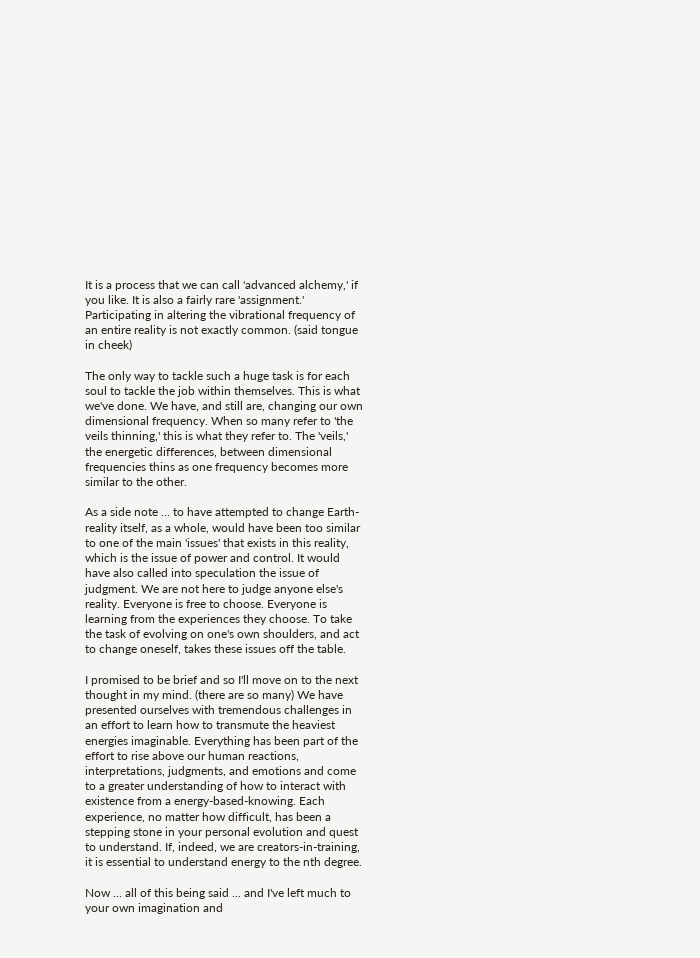It is a process that we can call 'advanced alchemy,' if you like. It is also a fairly rare 'assignment.' Participating in altering the vibrational frequency of an entire reality is not exactly common. (said tongue in cheek)

The only way to tackle such a huge task is for each soul to tackle the job within themselves. This is what we've done. We have, and still are, changing our own dimensional frequency. When so many refer to 'the veils thinning,' this is what they refer to. The 'veils,' the energetic differences, between dimensional frequencies thins as one frequency becomes more similar to the other.

As a side note ... to have attempted to change Earth-reality itself, as a whole, would have been too similar to one of the main 'issues' that exists in this reality, which is the issue of power and control. It would have also called into speculation the issue of judgment. We are not here to judge anyone else's reality. Everyone is free to choose. Everyone is learning from the experiences they choose. To take the task of evolving on one's own shoulders, and act to change oneself, takes these issues off the table.

I promised to be brief and so I'll move on to the next thought in my mind. (there are so many) We have presented ourselves with tremendous challenges in an effort to learn how to transmute the heaviest energies imaginable. Everything has been part of the effort to rise above our human reactions, interpretations, judgments, and emotions and come to a greater understanding of how to interact with existence from a energy-based-knowing. Each experience, no matter how difficult, has been a stepping stone in your personal evolution and quest to understand. If, indeed, we are creators-in-training, it is essential to understand energy to the nth degree.

Now ... all of this being said ... and I've left much to your own imagination and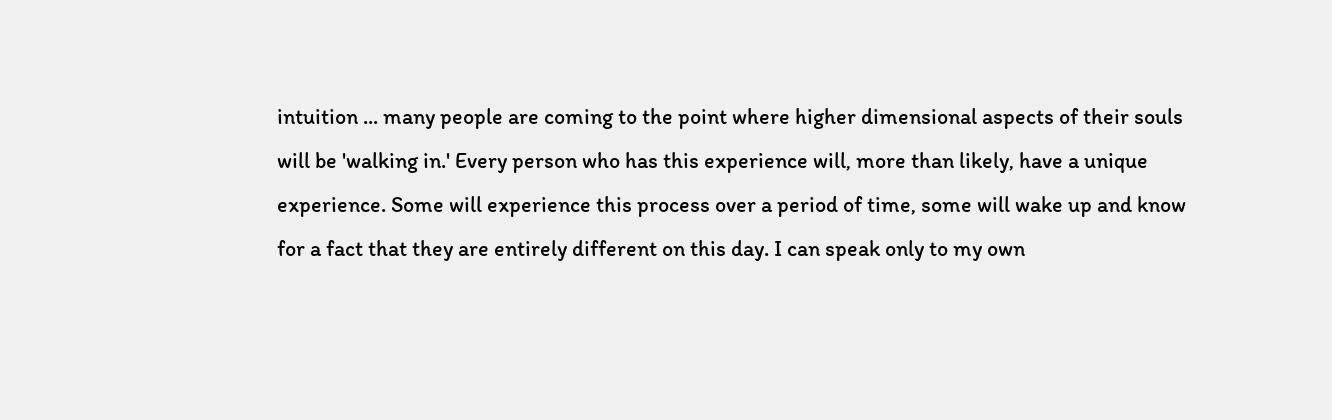intuition ... many people are coming to the point where higher dimensional aspects of their souls will be 'walking in.' Every person who has this experience will, more than likely, have a unique experience. Some will experience this process over a period of time, some will wake up and know for a fact that they are entirely different on this day. I can speak only to my own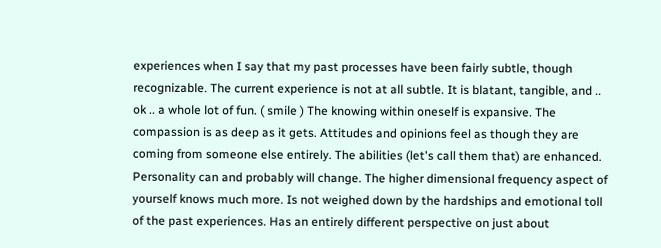experiences when I say that my past processes have been fairly subtle, though recognizable. The current experience is not at all subtle. It is blatant, tangible, and .. ok .. a whole lot of fun. ( smile ) The knowing within oneself is expansive. The compassion is as deep as it gets. Attitudes and opinions feel as though they are coming from someone else entirely. The abilities (let's call them that) are enhanced. Personality can and probably will change. The higher dimensional frequency aspect of yourself knows much more. Is not weighed down by the hardships and emotional toll of the past experiences. Has an entirely different perspective on just about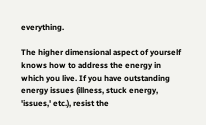everything.

The higher dimensional aspect of yourself knows how to address the energy in which you live. If you have outstanding energy issues (illness, stuck energy, 'issues,' etc.), resist the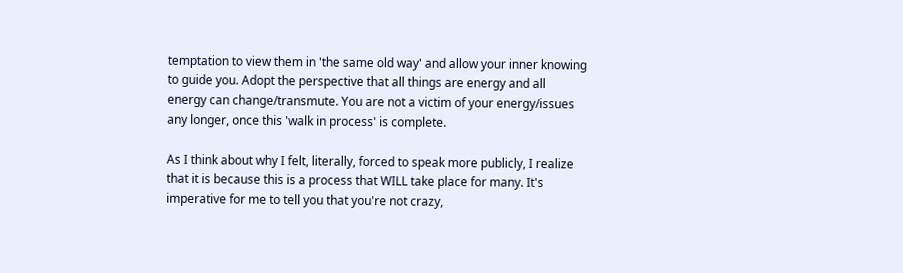temptation to view them in 'the same old way' and allow your inner knowing to guide you. Adopt the perspective that all things are energy and all energy can change/transmute. You are not a victim of your energy/issues any longer, once this 'walk in process' is complete.

As I think about why I felt, literally, forced to speak more publicly, I realize that it is because this is a process that WILL take place for many. It's imperative for me to tell you that you're not crazy,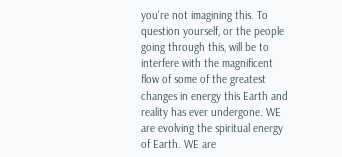you're not imagining this. To question yourself, or the people going through this, will be to interfere with the magnificent flow of some of the greatest changes in energy this Earth and reality has ever undergone. WE are evolving the spiritual energy of Earth. WE are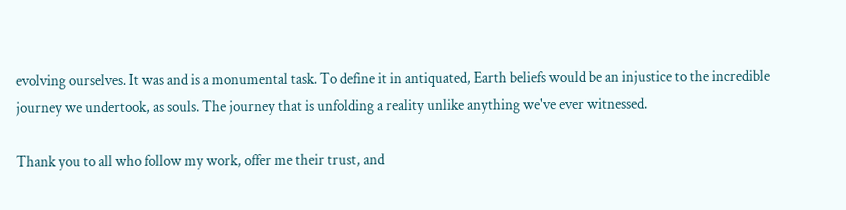evolving ourselves. It was and is a monumental task. To define it in antiquated, Earth beliefs would be an injustice to the incredible journey we undertook, as souls. The journey that is unfolding a reality unlike anything we've ever witnessed.

Thank you to all who follow my work, offer me their trust, and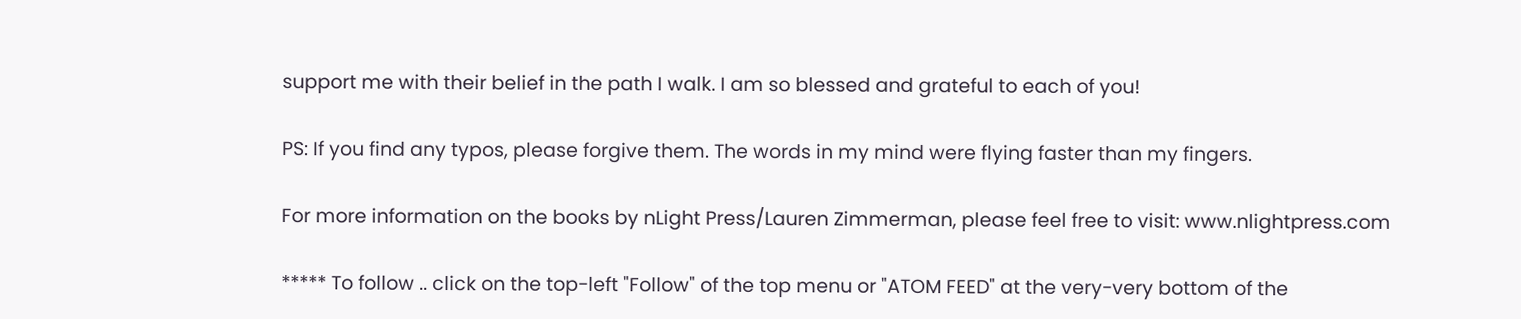support me with their belief in the path I walk. I am so blessed and grateful to each of you!

PS: If you find any typos, please forgive them. The words in my mind were flying faster than my fingers.

For more information on the books by nLight Press/Lauren Zimmerman, please feel free to visit: www.nlightpress.com

***** To follow .. click on the top-left "Follow" of the top menu or "ATOM FEED" at the very-very bottom of the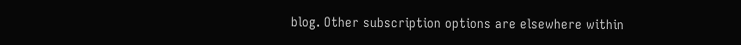blog. Other subscription options are elsewhere within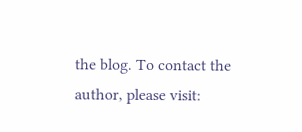the blog. To contact the author, please visit: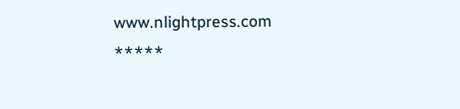www.nlightpress.com *****